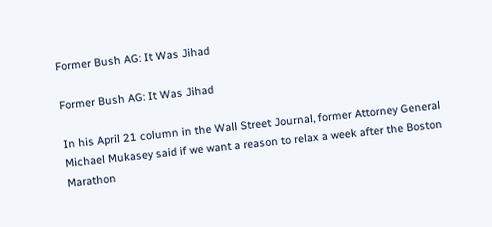Former Bush AG: It Was Jihad

Former Bush AG: It Was Jihad

In his April 21 column in the Wall Street Journal, former Attorney General Michael Mukasey said if we want a reason to relax a week after the Boston Marathon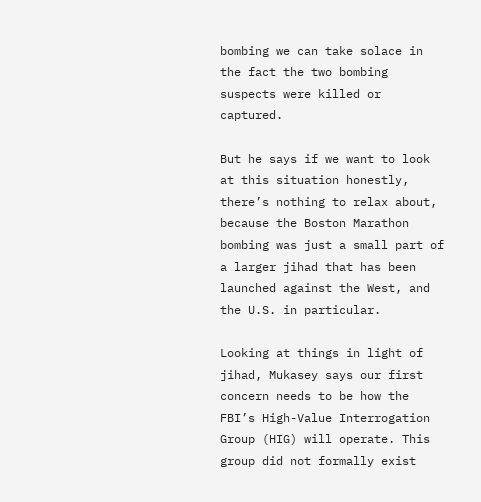bombing we can take solace in the fact the two bombing suspects were killed or captured.

But he says if we want to look at this situation honestly, there’s nothing to relax about, because the Boston Marathon bombing was just a small part of a larger jihad that has been launched against the West, and the U.S. in particular.

Looking at things in light of jihad, Mukasey says our first concern needs to be how the FBI’s High-Value Interrogation Group (HIG) will operate. This group did not formally exist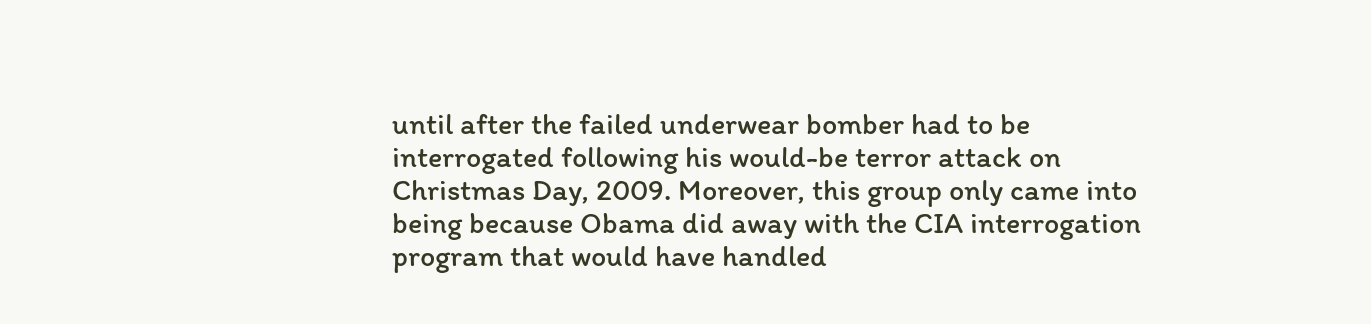until after the failed underwear bomber had to be interrogated following his would-be terror attack on Christmas Day, 2009. Moreover, this group only came into being because Obama did away with the CIA interrogation program that would have handled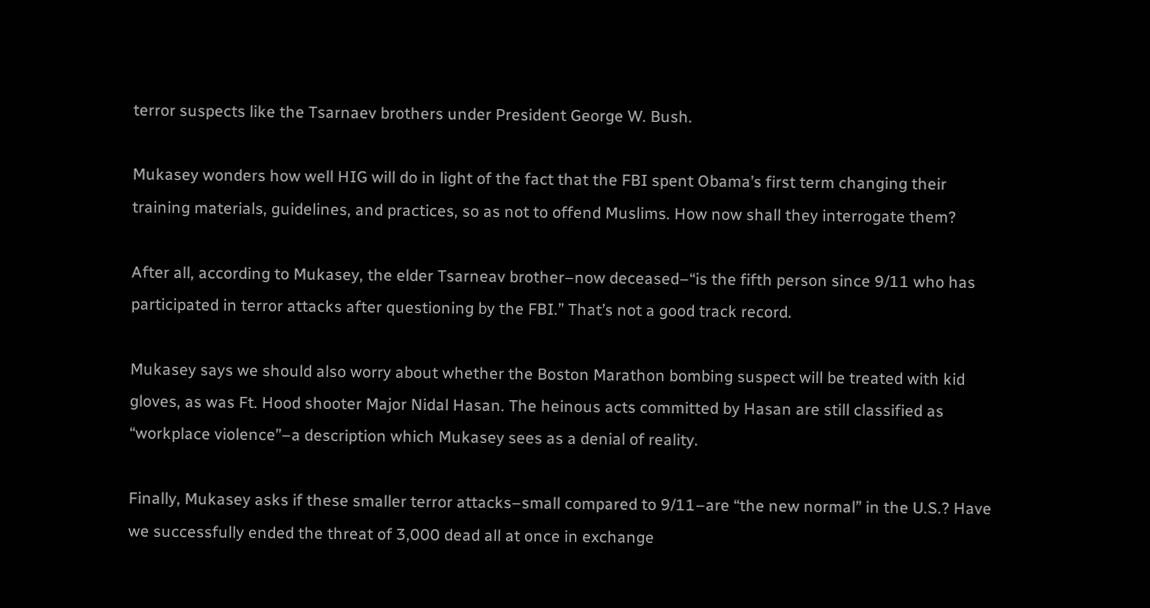terror suspects like the Tsarnaev brothers under President George W. Bush.

Mukasey wonders how well HIG will do in light of the fact that the FBI spent Obama’s first term changing their training materials, guidelines, and practices, so as not to offend Muslims. How now shall they interrogate them?

After all, according to Mukasey, the elder Tsarneav brother–now deceased–“is the fifth person since 9/11 who has participated in terror attacks after questioning by the FBI.” That’s not a good track record.

Mukasey says we should also worry about whether the Boston Marathon bombing suspect will be treated with kid gloves, as was Ft. Hood shooter Major Nidal Hasan. The heinous acts committed by Hasan are still classified as “workplace violence”–a description which Mukasey sees as a denial of reality.

Finally, Mukasey asks if these smaller terror attacks–small compared to 9/11–are “the new normal” in the U.S.? Have we successfully ended the threat of 3,000 dead all at once in exchange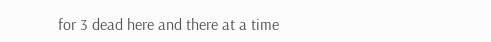for 3 dead here and there at a time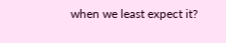when we least expect it?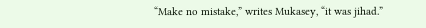“Make no mistake,” writes Mukasey, “it was jihad.”